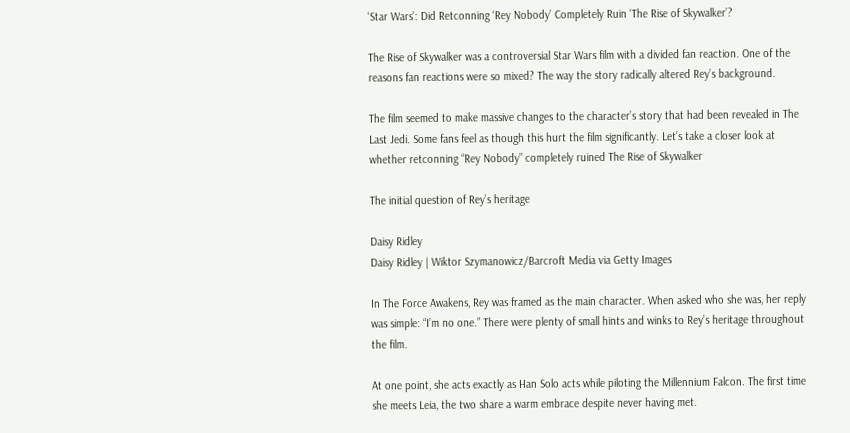‘Star Wars’: Did Retconning ‘Rey Nobody’ Completely Ruin ‘The Rise of Skywalker’?

The Rise of Skywalker was a controversial Star Wars film with a divided fan reaction. One of the reasons fan reactions were so mixed? The way the story radically altered Rey’s background.

The film seemed to make massive changes to the character’s story that had been revealed in The Last Jedi. Some fans feel as though this hurt the film significantly. Let’s take a closer look at whether retconning “Rey Nobody” completely ruined The Rise of Skywalker

The initial question of Rey’s heritage

Daisy Ridley
Daisy Ridley | Wiktor Szymanowicz/Barcroft Media via Getty Images

In The Force Awakens, Rey was framed as the main character. When asked who she was, her reply was simple: “I’m no one.” There were plenty of small hints and winks to Rey’s heritage throughout the film.

At one point, she acts exactly as Han Solo acts while piloting the Millennium Falcon. The first time she meets Leia, the two share a warm embrace despite never having met.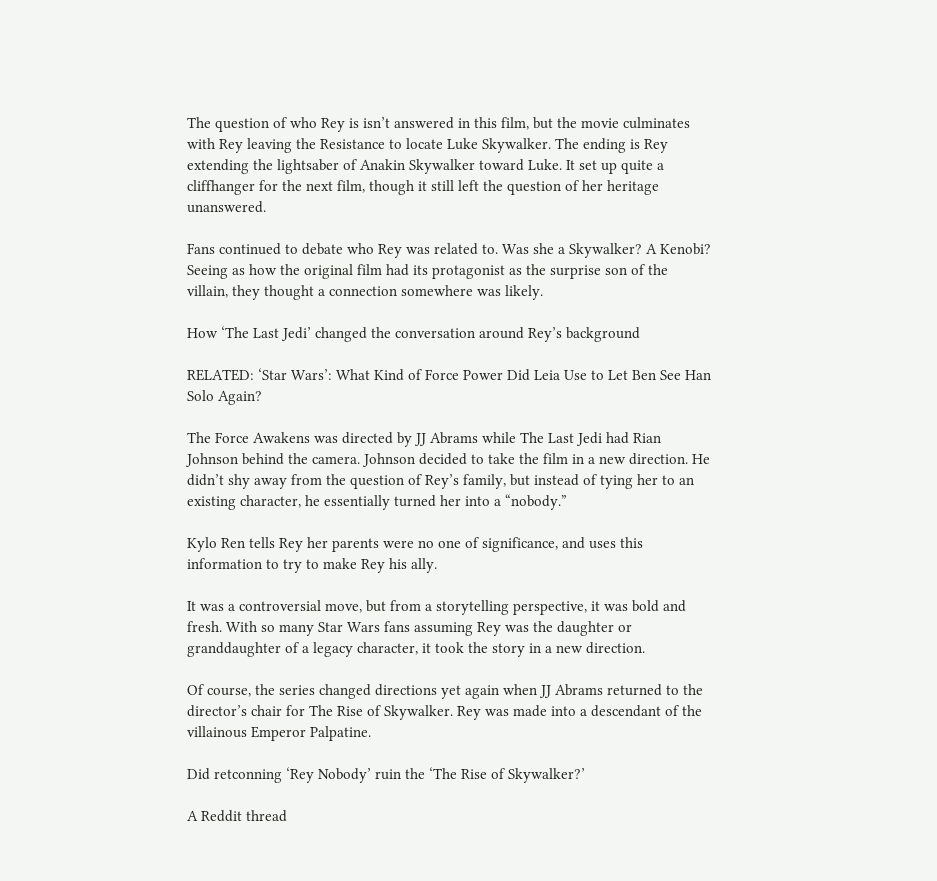The question of who Rey is isn’t answered in this film, but the movie culminates with Rey leaving the Resistance to locate Luke Skywalker. The ending is Rey extending the lightsaber of Anakin Skywalker toward Luke. It set up quite a cliffhanger for the next film, though it still left the question of her heritage unanswered.

Fans continued to debate who Rey was related to. Was she a Skywalker? A Kenobi? Seeing as how the original film had its protagonist as the surprise son of the villain, they thought a connection somewhere was likely.

How ‘The Last Jedi’ changed the conversation around Rey’s background

RELATED: ‘Star Wars’: What Kind of Force Power Did Leia Use to Let Ben See Han Solo Again?

The Force Awakens was directed by JJ Abrams while The Last Jedi had Rian Johnson behind the camera. Johnson decided to take the film in a new direction. He didn’t shy away from the question of Rey’s family, but instead of tying her to an existing character, he essentially turned her into a “nobody.”

Kylo Ren tells Rey her parents were no one of significance, and uses this information to try to make Rey his ally.

It was a controversial move, but from a storytelling perspective, it was bold and fresh. With so many Star Wars fans assuming Rey was the daughter or granddaughter of a legacy character, it took the story in a new direction.

Of course, the series changed directions yet again when JJ Abrams returned to the director’s chair for The Rise of Skywalker. Rey was made into a descendant of the villainous Emperor Palpatine.

Did retconning ‘Rey Nobody’ ruin the ‘The Rise of Skywalker?’

A Reddit thread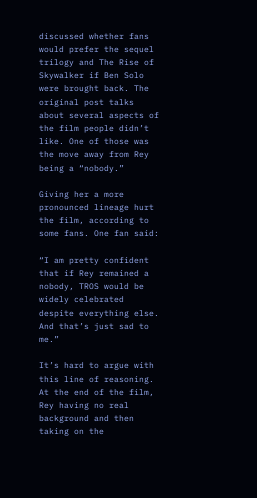discussed whether fans would prefer the sequel trilogy and The Rise of Skywalker if Ben Solo were brought back. The original post talks about several aspects of the film people didn’t like. One of those was the move away from Rey being a “nobody.”

Giving her a more pronounced lineage hurt the film, according to some fans. One fan said:

“I am pretty confident that if Rey remained a nobody, TROS would be widely celebrated despite everything else. And that’s just sad to me.”

It’s hard to argue with this line of reasoning. At the end of the film, Rey having no real background and then taking on the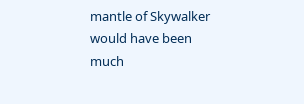mantle of Skywalker would have been much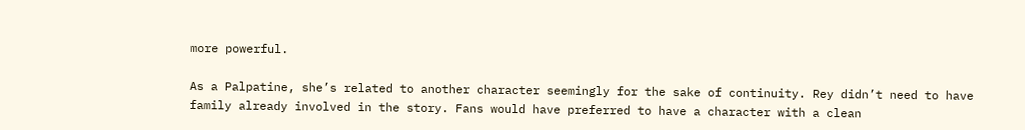more powerful.

As a Palpatine, she’s related to another character seemingly for the sake of continuity. Rey didn’t need to have family already involved in the story. Fans would have preferred to have a character with a clean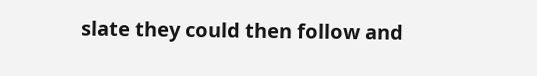slate they could then follow and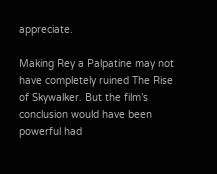appreciate.

Making Rey a Palpatine may not have completely ruined The Rise of Skywalker. But the film’s conclusion would have been powerful had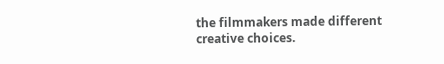the filmmakers made different creative choices.